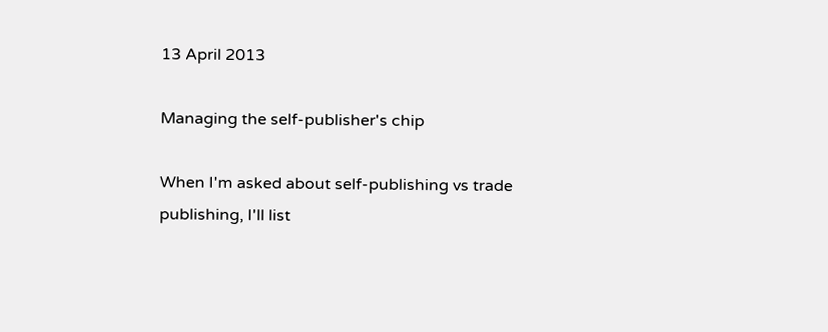13 April 2013

Managing the self-publisher's chip

When I'm asked about self-publishing vs trade publishing, I'll list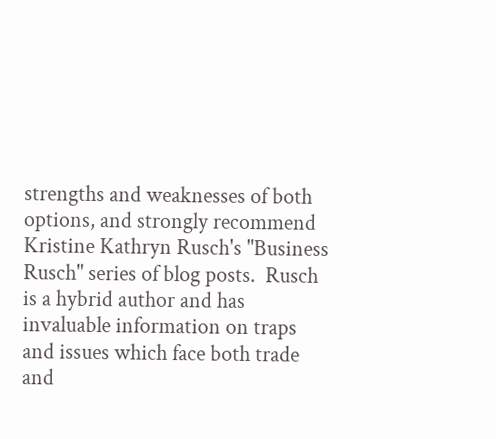strengths and weaknesses of both options, and strongly recommend Kristine Kathryn Rusch's "Business Rusch" series of blog posts.  Rusch is a hybrid author and has invaluable information on traps and issues which face both trade and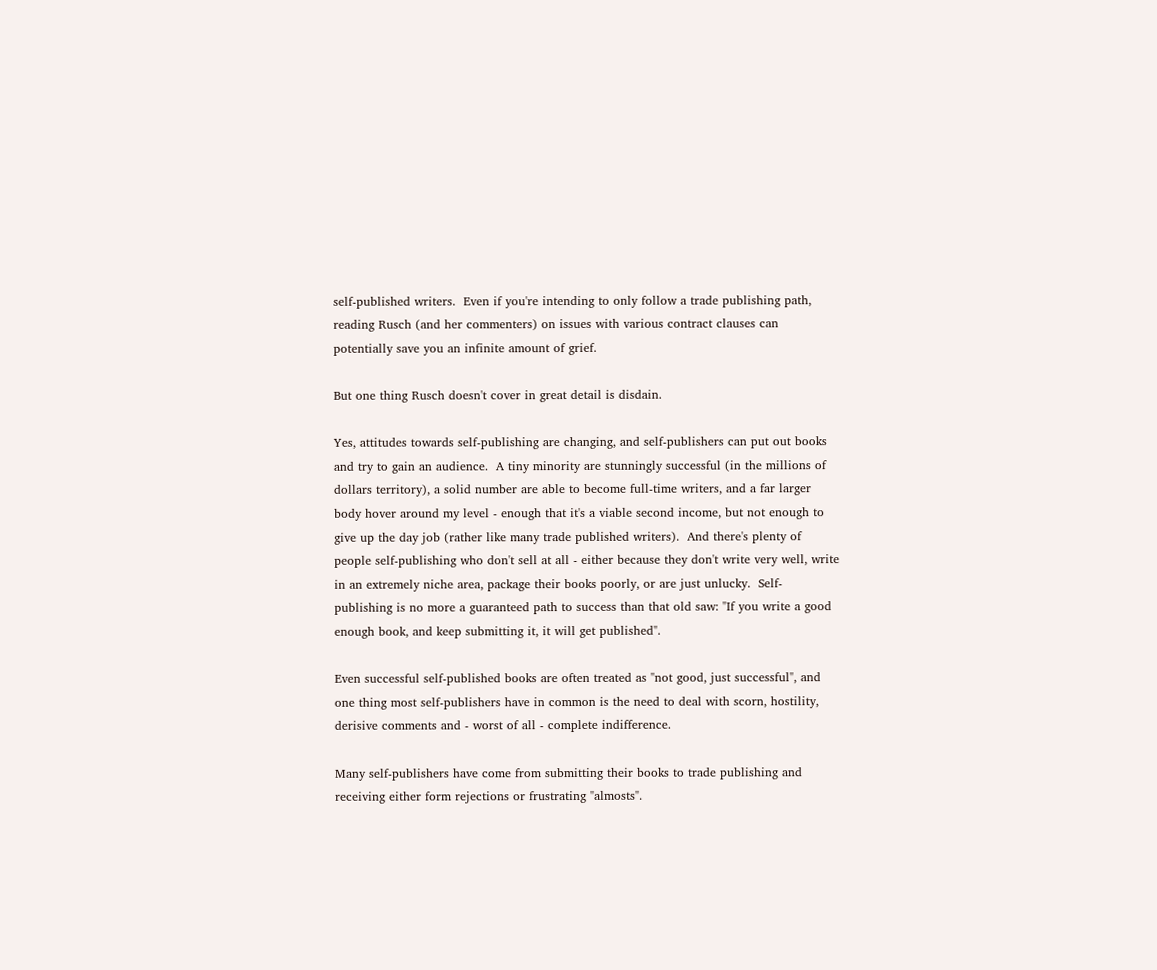self-published writers.  Even if you're intending to only follow a trade publishing path, reading Rusch (and her commenters) on issues with various contract clauses can potentially save you an infinite amount of grief.

But one thing Rusch doesn't cover in great detail is disdain.

Yes, attitudes towards self-publishing are changing, and self-publishers can put out books and try to gain an audience.  A tiny minority are stunningly successful (in the millions of dollars territory), a solid number are able to become full-time writers, and a far larger body hover around my level - enough that it's a viable second income, but not enough to give up the day job (rather like many trade published writers).  And there's plenty of people self-publishing who don't sell at all - either because they don't write very well, write in an extremely niche area, package their books poorly, or are just unlucky.  Self-publishing is no more a guaranteed path to success than that old saw: "If you write a good enough book, and keep submitting it, it will get published".

Even successful self-published books are often treated as "not good, just successful", and one thing most self-publishers have in common is the need to deal with scorn, hostility, derisive comments and - worst of all - complete indifference.

Many self-publishers have come from submitting their books to trade publishing and receiving either form rejections or frustrating "almosts".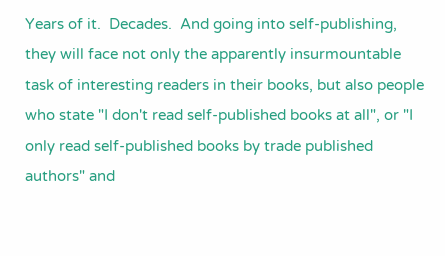Years of it.  Decades.  And going into self-publishing, they will face not only the apparently insurmountable task of interesting readers in their books, but also people who state "I don't read self-published books at all", or "I only read self-published books by trade published authors" and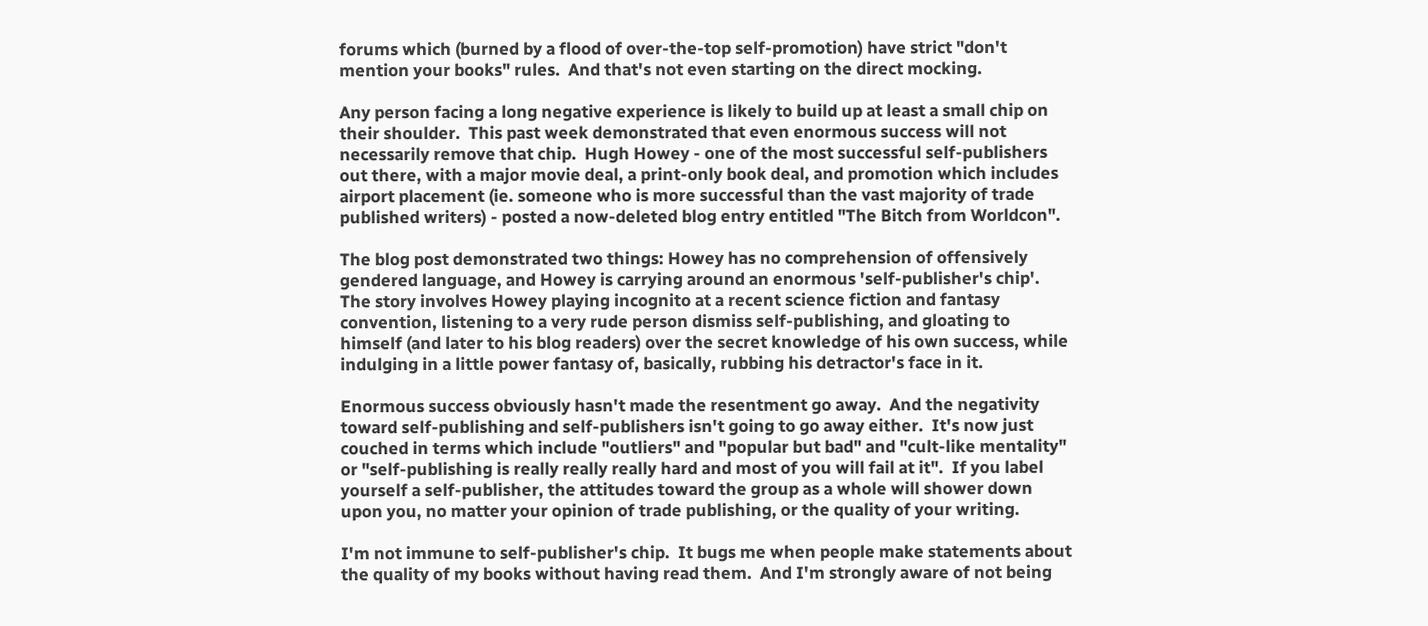forums which (burned by a flood of over-the-top self-promotion) have strict "don't mention your books" rules.  And that's not even starting on the direct mocking.

Any person facing a long negative experience is likely to build up at least a small chip on their shoulder.  This past week demonstrated that even enormous success will not necessarily remove that chip.  Hugh Howey - one of the most successful self-publishers out there, with a major movie deal, a print-only book deal, and promotion which includes airport placement (ie. someone who is more successful than the vast majority of trade published writers) - posted a now-deleted blog entry entitled "The Bitch from Worldcon".

The blog post demonstrated two things: Howey has no comprehension of offensively gendered language, and Howey is carrying around an enormous 'self-publisher's chip'.  The story involves Howey playing incognito at a recent science fiction and fantasy convention, listening to a very rude person dismiss self-publishing, and gloating to himself (and later to his blog readers) over the secret knowledge of his own success, while indulging in a little power fantasy of, basically, rubbing his detractor's face in it.

Enormous success obviously hasn't made the resentment go away.  And the negativity toward self-publishing and self-publishers isn't going to go away either.  It's now just couched in terms which include "outliers" and "popular but bad" and "cult-like mentality" or "self-publishing is really really really hard and most of you will fail at it".  If you label yourself a self-publisher, the attitudes toward the group as a whole will shower down upon you, no matter your opinion of trade publishing, or the quality of your writing.

I'm not immune to self-publisher's chip.  It bugs me when people make statements about the quality of my books without having read them.  And I'm strongly aware of not being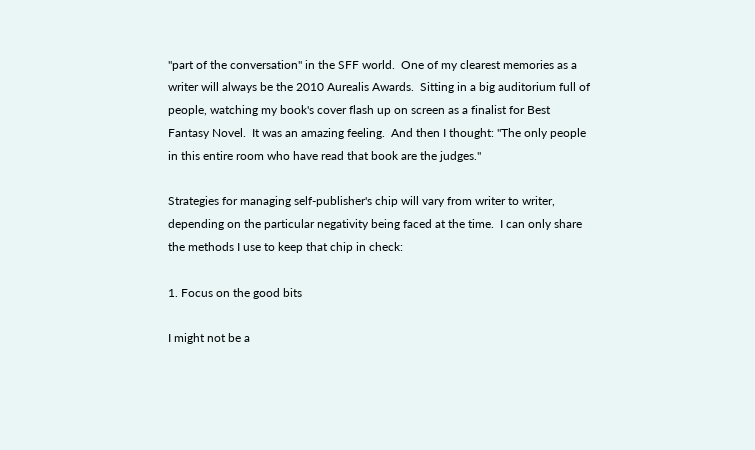"part of the conversation" in the SFF world.  One of my clearest memories as a writer will always be the 2010 Aurealis Awards.  Sitting in a big auditorium full of people, watching my book's cover flash up on screen as a finalist for Best Fantasy Novel.  It was an amazing feeling.  And then I thought: "The only people in this entire room who have read that book are the judges."

Strategies for managing self-publisher's chip will vary from writer to writer, depending on the particular negativity being faced at the time.  I can only share the methods I use to keep that chip in check:

1. Focus on the good bits

I might not be a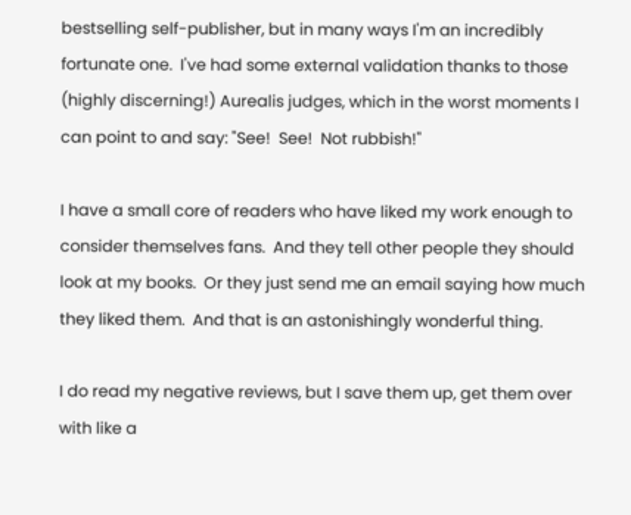bestselling self-publisher, but in many ways I'm an incredibly fortunate one.  I've had some external validation thanks to those (highly discerning!) Aurealis judges, which in the worst moments I can point to and say: "See!  See!  Not rubbish!"

I have a small core of readers who have liked my work enough to consider themselves fans.  And they tell other people they should look at my books.  Or they just send me an email saying how much they liked them.  And that is an astonishingly wonderful thing.

I do read my negative reviews, but I save them up, get them over with like a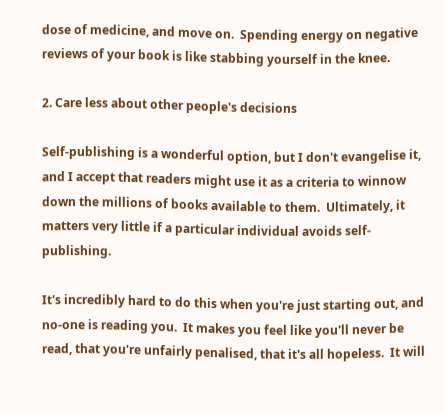dose of medicine, and move on.  Spending energy on negative reviews of your book is like stabbing yourself in the knee.

2. Care less about other people's decisions

Self-publishing is a wonderful option, but I don't evangelise it, and I accept that readers might use it as a criteria to winnow down the millions of books available to them.  Ultimately, it matters very little if a particular individual avoids self-publishing.

It's incredibly hard to do this when you're just starting out, and no-one is reading you.  It makes you feel like you'll never be read, that you're unfairly penalised, that it's all hopeless.  It will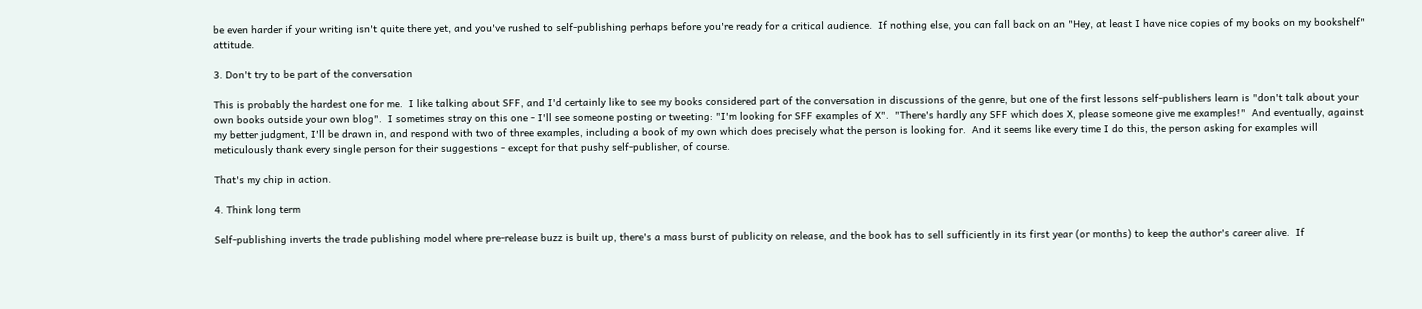be even harder if your writing isn't quite there yet, and you've rushed to self-publishing perhaps before you're ready for a critical audience.  If nothing else, you can fall back on an "Hey, at least I have nice copies of my books on my bookshelf" attitude.

3. Don't try to be part of the conversation

This is probably the hardest one for me.  I like talking about SFF, and I'd certainly like to see my books considered part of the conversation in discussions of the genre, but one of the first lessons self-publishers learn is "don't talk about your own books outside your own blog".  I sometimes stray on this one - I'll see someone posting or tweeting: "I'm looking for SFF examples of X".  "There's hardly any SFF which does X, please someone give me examples!"  And eventually, against my better judgment, I'll be drawn in, and respond with two of three examples, including a book of my own which does precisely what the person is looking for.  And it seems like every time I do this, the person asking for examples will meticulously thank every single person for their suggestions - except for that pushy self-publisher, of course.

That's my chip in action.

4. Think long term

Self-publishing inverts the trade publishing model where pre-release buzz is built up, there's a mass burst of publicity on release, and the book has to sell sufficiently in its first year (or months) to keep the author's career alive.  If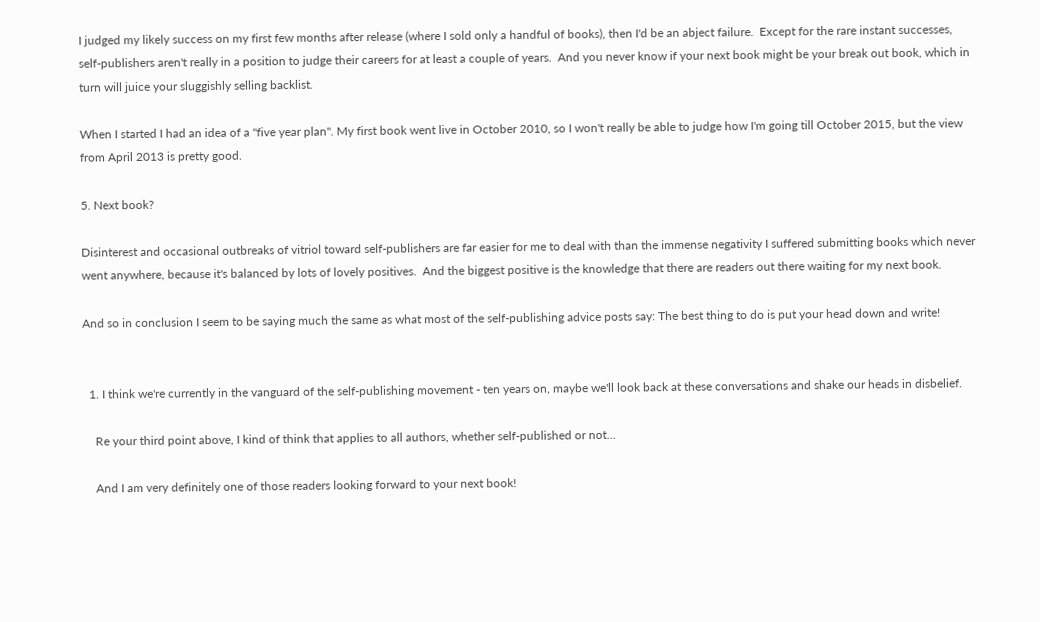I judged my likely success on my first few months after release (where I sold only a handful of books), then I'd be an abject failure.  Except for the rare instant successes, self-publishers aren't really in a position to judge their careers for at least a couple of years.  And you never know if your next book might be your break out book, which in turn will juice your sluggishly selling backlist.

When I started I had an idea of a "five year plan". My first book went live in October 2010, so I won't really be able to judge how I'm going till October 2015, but the view from April 2013 is pretty good.

5. Next book?

Disinterest and occasional outbreaks of vitriol toward self-publishers are far easier for me to deal with than the immense negativity I suffered submitting books which never went anywhere, because it's balanced by lots of lovely positives.  And the biggest positive is the knowledge that there are readers out there waiting for my next book.

And so in conclusion I seem to be saying much the same as what most of the self-publishing advice posts say: The best thing to do is put your head down and write!


  1. I think we're currently in the vanguard of the self-publishing movement - ten years on, maybe we'll look back at these conversations and shake our heads in disbelief.

    Re your third point above, I kind of think that applies to all authors, whether self-published or not...

    And I am very definitely one of those readers looking forward to your next book!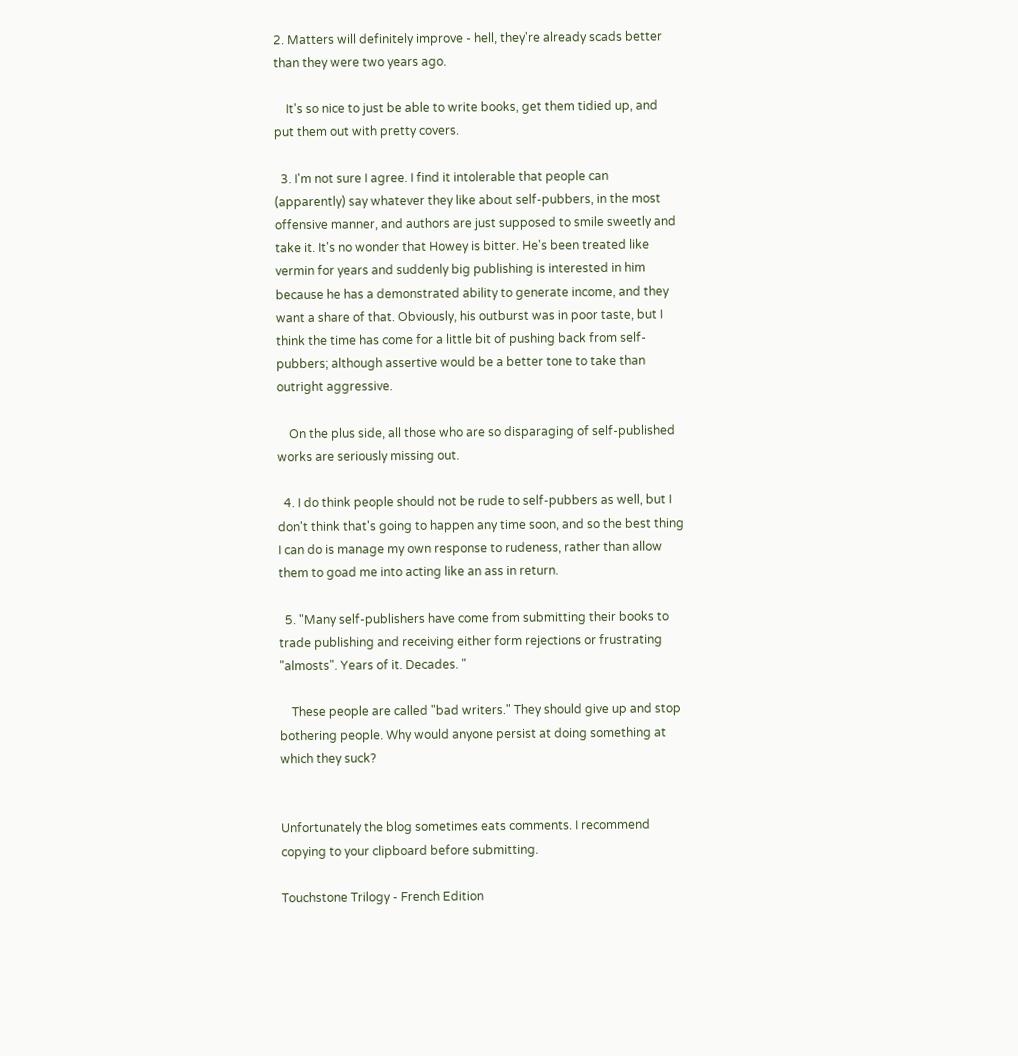2. Matters will definitely improve - hell, they're already scads better than they were two years ago.

    It's so nice to just be able to write books, get them tidied up, and put them out with pretty covers.

  3. I'm not sure I agree. I find it intolerable that people can (apparently) say whatever they like about self-pubbers, in the most offensive manner, and authors are just supposed to smile sweetly and take it. It's no wonder that Howey is bitter. He's been treated like vermin for years and suddenly big publishing is interested in him because he has a demonstrated ability to generate income, and they want a share of that. Obviously, his outburst was in poor taste, but I think the time has come for a little bit of pushing back from self-pubbers; although assertive would be a better tone to take than outright aggressive.

    On the plus side, all those who are so disparaging of self-published works are seriously missing out.

  4. I do think people should not be rude to self-pubbers as well, but I don't think that's going to happen any time soon, and so the best thing I can do is manage my own response to rudeness, rather than allow them to goad me into acting like an ass in return.

  5. "Many self-publishers have come from submitting their books to trade publishing and receiving either form rejections or frustrating "almosts". Years of it. Decades. "

    These people are called "bad writers." They should give up and stop bothering people. Why would anyone persist at doing something at which they suck?


Unfortunately the blog sometimes eats comments. I recommend copying to your clipboard before submitting.

Touchstone Trilogy - French Edition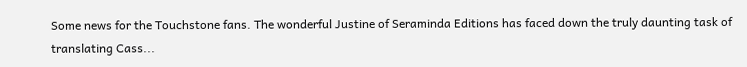Some news for the Touchstone fans. The wonderful Justine of Seraminda Editions has faced down the truly daunting task of translating Cass...